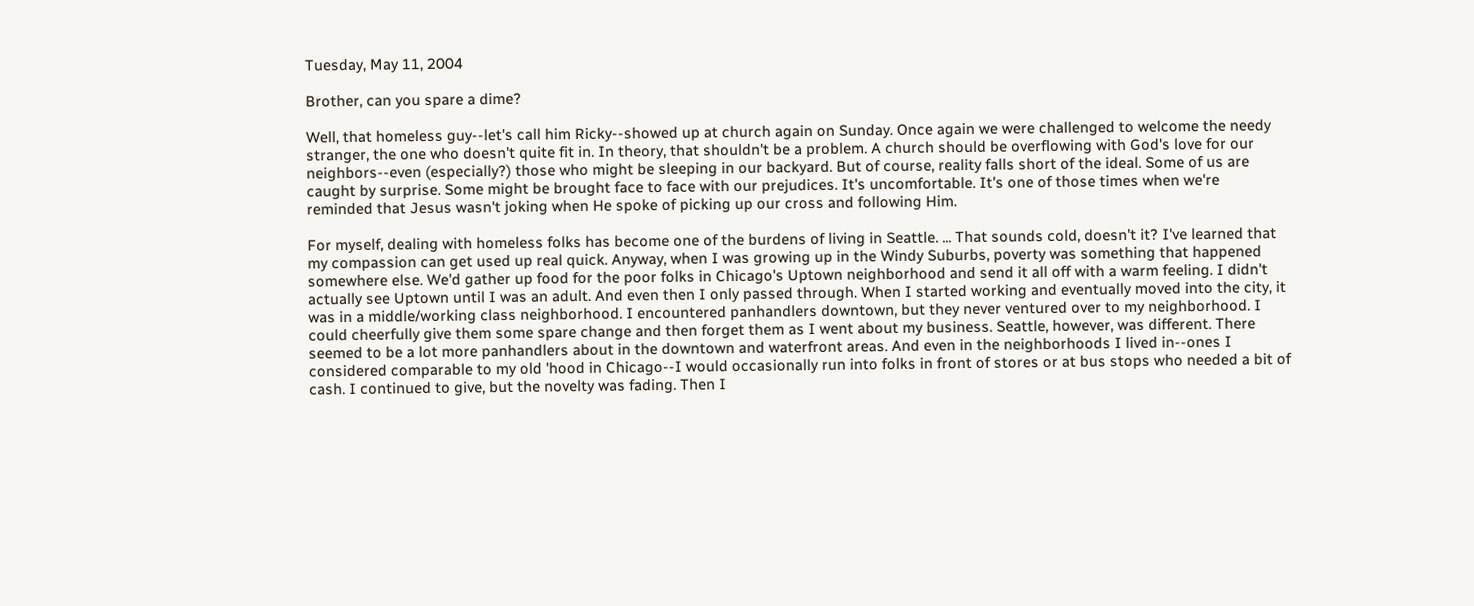Tuesday, May 11, 2004

Brother, can you spare a dime?

Well, that homeless guy--let's call him Ricky--showed up at church again on Sunday. Once again we were challenged to welcome the needy stranger, the one who doesn't quite fit in. In theory, that shouldn't be a problem. A church should be overflowing with God's love for our neighbors--even (especially?) those who might be sleeping in our backyard. But of course, reality falls short of the ideal. Some of us are caught by surprise. Some might be brought face to face with our prejudices. It's uncomfortable. It's one of those times when we're reminded that Jesus wasn't joking when He spoke of picking up our cross and following Him.

For myself, dealing with homeless folks has become one of the burdens of living in Seattle. ... That sounds cold, doesn't it? I've learned that my compassion can get used up real quick. Anyway, when I was growing up in the Windy Suburbs, poverty was something that happened somewhere else. We'd gather up food for the poor folks in Chicago's Uptown neighborhood and send it all off with a warm feeling. I didn't actually see Uptown until I was an adult. And even then I only passed through. When I started working and eventually moved into the city, it was in a middle/working class neighborhood. I encountered panhandlers downtown, but they never ventured over to my neighborhood. I could cheerfully give them some spare change and then forget them as I went about my business. Seattle, however, was different. There seemed to be a lot more panhandlers about in the downtown and waterfront areas. And even in the neighborhoods I lived in--ones I considered comparable to my old 'hood in Chicago--I would occasionally run into folks in front of stores or at bus stops who needed a bit of cash. I continued to give, but the novelty was fading. Then I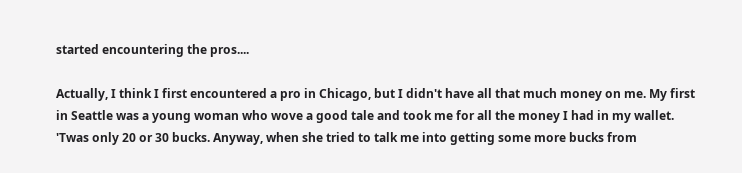started encountering the pros....

Actually, I think I first encountered a pro in Chicago, but I didn't have all that much money on me. My first in Seattle was a young woman who wove a good tale and took me for all the money I had in my wallet. 'Twas only 20 or 30 bucks. Anyway, when she tried to talk me into getting some more bucks from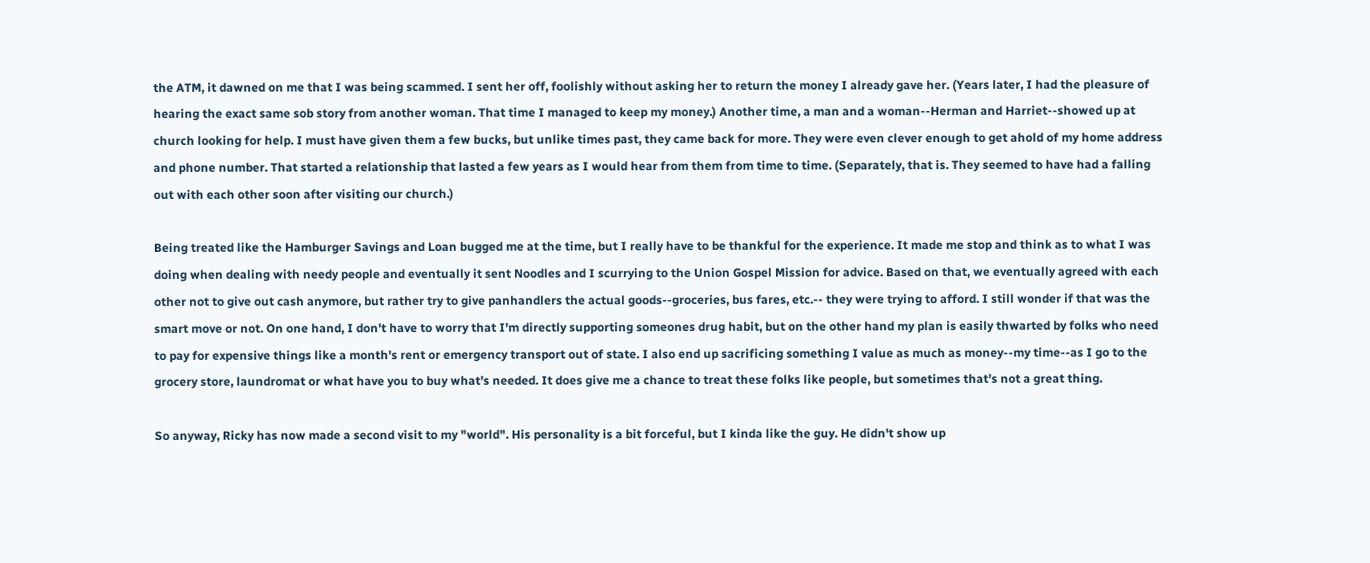the ATM, it dawned on me that I was being scammed. I sent her off, foolishly without asking her to return the money I already gave her. (Years later, I had the pleasure of hearing the exact same sob story from another woman. That time I managed to keep my money.) Another time, a man and a woman--Herman and Harriet--showed up at church looking for help. I must have given them a few bucks, but unlike times past, they came back for more. They were even clever enough to get ahold of my home address and phone number. That started a relationship that lasted a few years as I would hear from them from time to time. (Separately, that is. They seemed to have had a falling out with each other soon after visiting our church.)

Being treated like the Hamburger Savings and Loan bugged me at the time, but I really have to be thankful for the experience. It made me stop and think as to what I was doing when dealing with needy people and eventually it sent Noodles and I scurrying to the Union Gospel Mission for advice. Based on that, we eventually agreed with each other not to give out cash anymore, but rather try to give panhandlers the actual goods--groceries, bus fares, etc.-- they were trying to afford. I still wonder if that was the smart move or not. On one hand, I don't have to worry that I'm directly supporting someones drug habit, but on the other hand my plan is easily thwarted by folks who need to pay for expensive things like a month's rent or emergency transport out of state. I also end up sacrificing something I value as much as money--my time--as I go to the grocery store, laundromat or what have you to buy what's needed. It does give me a chance to treat these folks like people, but sometimes that's not a great thing.

So anyway, Ricky has now made a second visit to my "world". His personality is a bit forceful, but I kinda like the guy. He didn't show up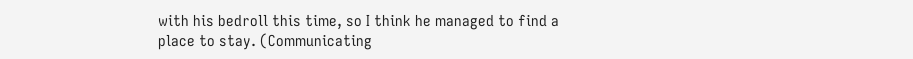with his bedroll this time, so I think he managed to find a place to stay. (Communicating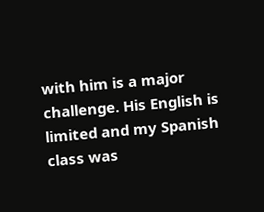with him is a major challenge. His English is limited and my Spanish class was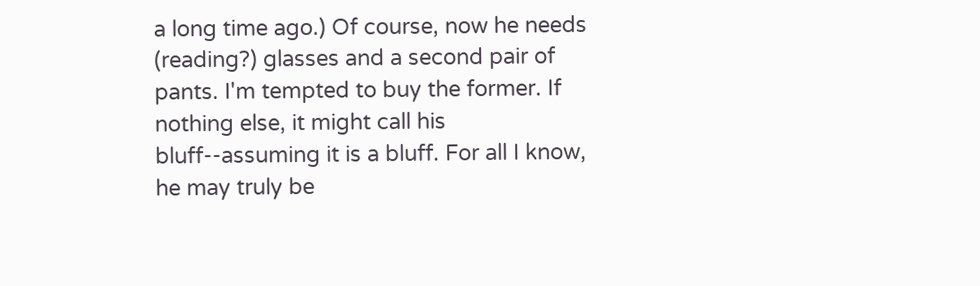a long time ago.) Of course, now he needs (reading?) glasses and a second pair of pants. I'm tempted to buy the former. If nothing else, it might call his bluff--assuming it is a bluff. For all I know, he may truly be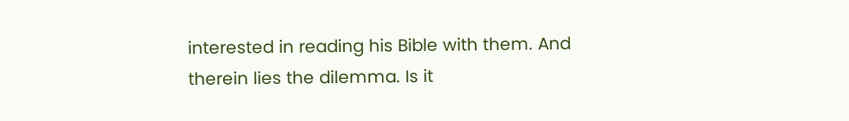interested in reading his Bible with them. And therein lies the dilemma. Is it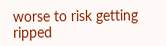worse to risk getting ripped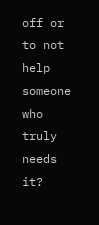off or to not help someone who truly needs it?